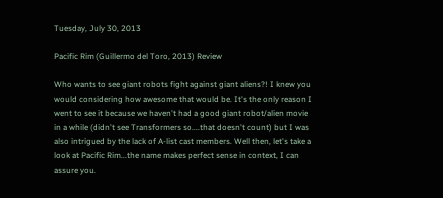Tuesday, July 30, 2013

Pacific Rim (Guillermo del Toro, 2013) Review

Who wants to see giant robots fight against giant aliens?! I knew you would considering how awesome that would be. It's the only reason I went to see it because we haven't had a good giant robot/alien movie in a while (didn't see Transformers so....that doesn't count) but I was also intrigued by the lack of A-list cast members. Well then, let's take a look at Pacific Rim...the name makes perfect sense in context, I can assure you.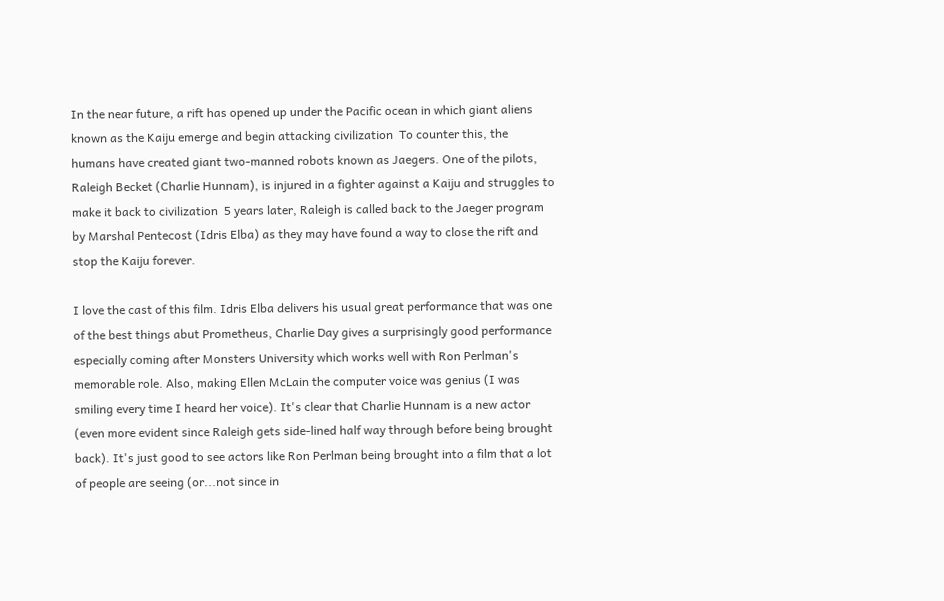In the near future, a rift has opened up under the Pacific ocean in which giant aliens known as the Kaiju emerge and begin attacking civilization  To counter this, the humans have created giant two-manned robots known as Jaegers. One of the pilots, Raleigh Becket (Charlie Hunnam), is injured in a fighter against a Kaiju and struggles to make it back to civilization  5 years later, Raleigh is called back to the Jaeger program by Marshal Pentecost (Idris Elba) as they may have found a way to close the rift and stop the Kaiju forever.

I love the cast of this film. Idris Elba delivers his usual great performance that was one of the best things abut Prometheus, Charlie Day gives a surprisingly good performance especially coming after Monsters University which works well with Ron Perlman's memorable role. Also, making Ellen McLain the computer voice was genius (I was smiling every time I heard her voice). It's clear that Charlie Hunnam is a new actor (even more evident since Raleigh gets side-lined half way through before being brought back). It's just good to see actors like Ron Perlman being brought into a film that a lot of people are seeing (or...not since in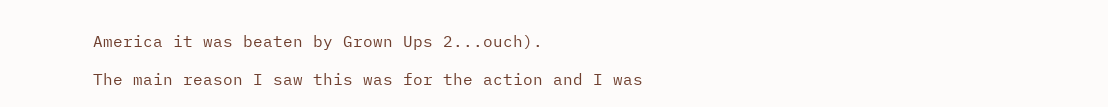America it was beaten by Grown Ups 2...ouch).

The main reason I saw this was for the action and I was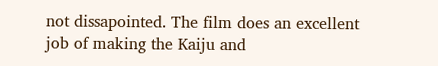not dissapointed. The film does an excellent job of making the Kaiju and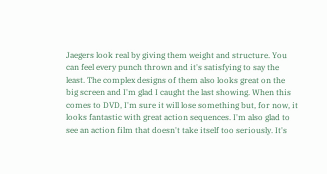Jaegers look real by giving them weight and structure. You can feel every punch thrown and it's satisfying to say the least. The complex designs of them also looks great on the big screen and I'm glad I caught the last showing. When this comes to DVD, I'm sure it will lose something but, for now, it looks fantastic with great action sequences. I'm also glad to see an action film that doesn't take itself too seriously. It's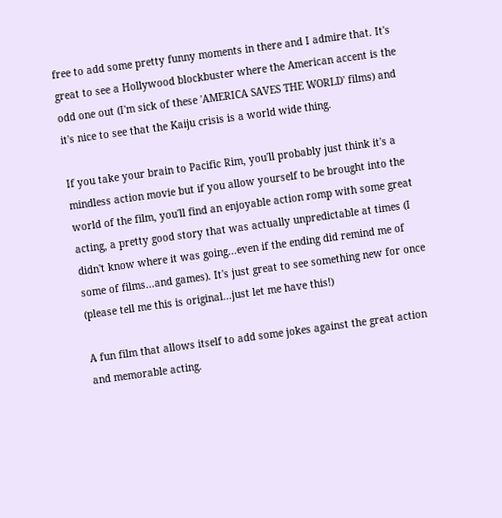free to add some pretty funny moments in there and I admire that. It's great to see a Hollywood blockbuster where the American accent is the odd one out (I'm sick of these 'AMERICA SAVES THE WORLD' films) and it's nice to see that the Kaiju crisis is a world wide thing.

If you take your brain to Pacific Rim, you'll probably just think it's a mindless action movie but if you allow yourself to be brought into the world of the film, you'll find an enjoyable action romp with some great acting, a pretty good story that was actually unpredictable at times (I didn't know where it was going...even if the ending did remind me of some of films...and games). It's just great to see something new for once (please tell me this is original...just let me have this!)

A fun film that allows itself to add some jokes against the great action and memorable acting.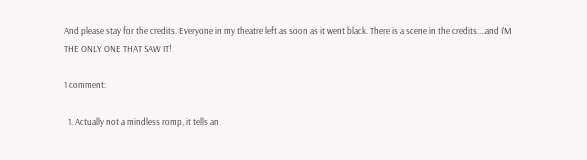And please stay for the credits. Everyone in my theatre left as soon as it went black. There is a scene in the credits....and I'M THE ONLY ONE THAT SAW IT!

1 comment:

  1. Actually not a mindless romp, it tells an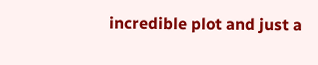incredible plot and just a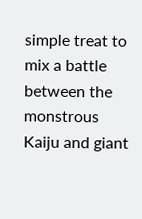simple treat to mix a battle between the monstrous Kaiju and giant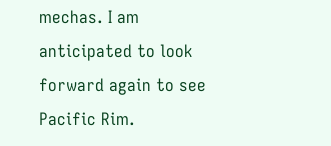mechas. I am anticipated to look forward again to see Pacific Rim.